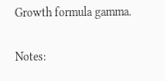Growth formula gamma.

Notes: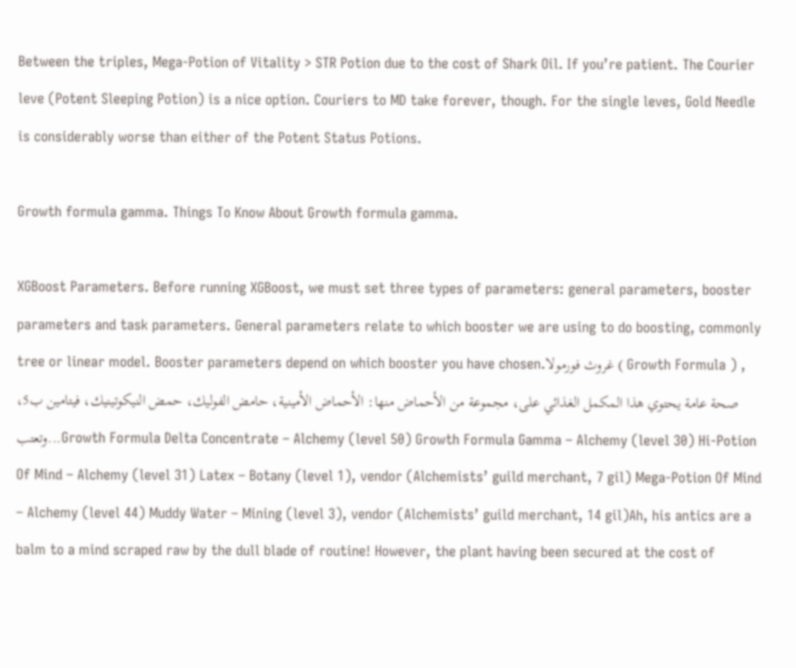Between the triples, Mega-Potion of Vitality > STR Potion due to the cost of Shark Oil. If you’re patient. The Courier leve (Potent Sleeping Potion) is a nice option. Couriers to MD take forever, though. For the single leves, Gold Needle is considerably worse than either of the Potent Status Potions.

Growth formula gamma. Things To Know About Growth formula gamma.

XGBoost Parameters. Before running XGBoost, we must set three types of parameters: general parameters, booster parameters and task parameters. General parameters relate to which booster we are using to do boosting, commonly tree or linear model. Booster parameters depend on which booster you have chosen.غروث فورمولا ( Growth Formula ) , صحة عامة يحتوي هذا المكمل الغذائي على، مجموعة من الأحماض منها: الأحماض الأمينية، حامض الفوليك، حمض النيكوتينيك، فيتامين ب5، وتعتب...Growth Formula Delta Concentrate – Alchemy (level 50) Growth Formula Gamma – Alchemy (level 30) Hi-Potion Of Mind – Alchemy (level 31) Latex – Botany (level 1), vendor (Alchemists’ guild merchant, 7 gil) Mega-Potion Of Mind – Alchemy (level 44) Muddy Water – Mining (level 3), vendor (Alchemists’ guild merchant, 14 gil)Ah, his antics are a balm to a mind scraped raw by the dull blade of routine! However, the plant having been secured at the cost of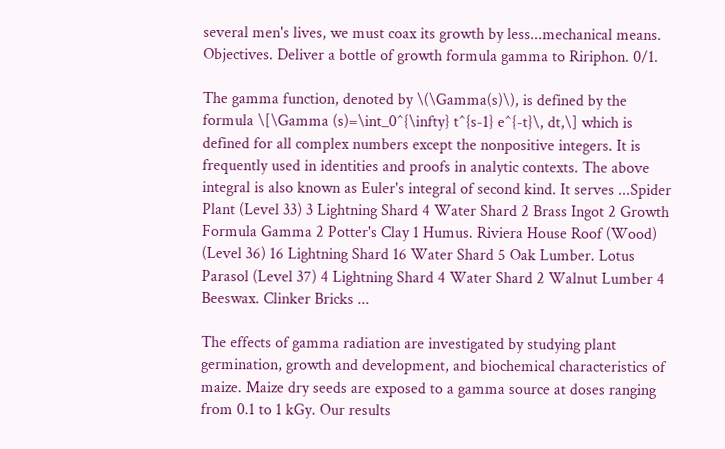several men's lives, we must coax its growth by less...mechanical means. Objectives. Deliver a bottle of growth formula gamma to Ririphon. 0/1.

The gamma function, denoted by \(\Gamma(s)\), is defined by the formula \[\Gamma (s)=\int_0^{\infty} t^{s-1} e^{-t}\, dt,\] which is defined for all complex numbers except the nonpositive integers. It is frequently used in identities and proofs in analytic contexts. The above integral is also known as Euler's integral of second kind. It serves ...Spider Plant (Level 33) 3 Lightning Shard 4 Water Shard 2 Brass Ingot 2 Growth Formula Gamma 2 Potter's Clay 1 Humus. Riviera House Roof (Wood) (Level 36) 16 Lightning Shard 16 Water Shard 5 Oak Lumber. Lotus Parasol (Level 37) 4 Lightning Shard 4 Water Shard 2 Walnut Lumber 4 Beeswax. Clinker Bricks ...

The effects of gamma radiation are investigated by studying plant germination, growth and development, and biochemical characteristics of maize. Maize dry seeds are exposed to a gamma source at doses ranging from 0.1 to 1 kGy. Our results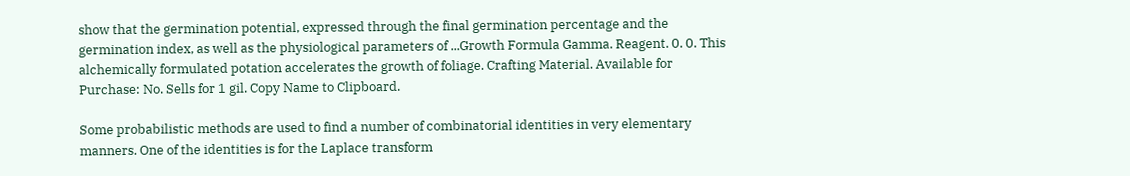show that the germination potential, expressed through the final germination percentage and the germination index, as well as the physiological parameters of ...Growth Formula Gamma. Reagent. 0. 0. This alchemically formulated potation accelerates the growth of foliage. Crafting Material. Available for Purchase: No. Sells for 1 gil. Copy Name to Clipboard.

Some probabilistic methods are used to find a number of combinatorial identities in very elementary manners. One of the identities is for the Laplace transform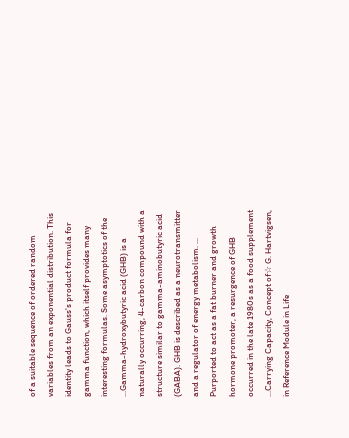of a suitable sequence of ordered random variables from an exponential distribution. This identity leads to Gauss's product formula for gamma function, which itself provides many interesting formulas. Some asymptotics of the ...Gamma-hydroxybutyric acid (GHB) is a naturally occurring, 4-carbon compound with a structure similar to gamma-aminobutyric acid (GABA). GHB is described as a neurotransmitter and a regulator of energy metabolism. ... Purported to act as a fat burner and growth hormone promoter, a resurgence of GHB occurred in the late 1980s as a food supplement ...Carrying Capacity, Concept of☆ G. Hartvigsen, in Reference Module in Life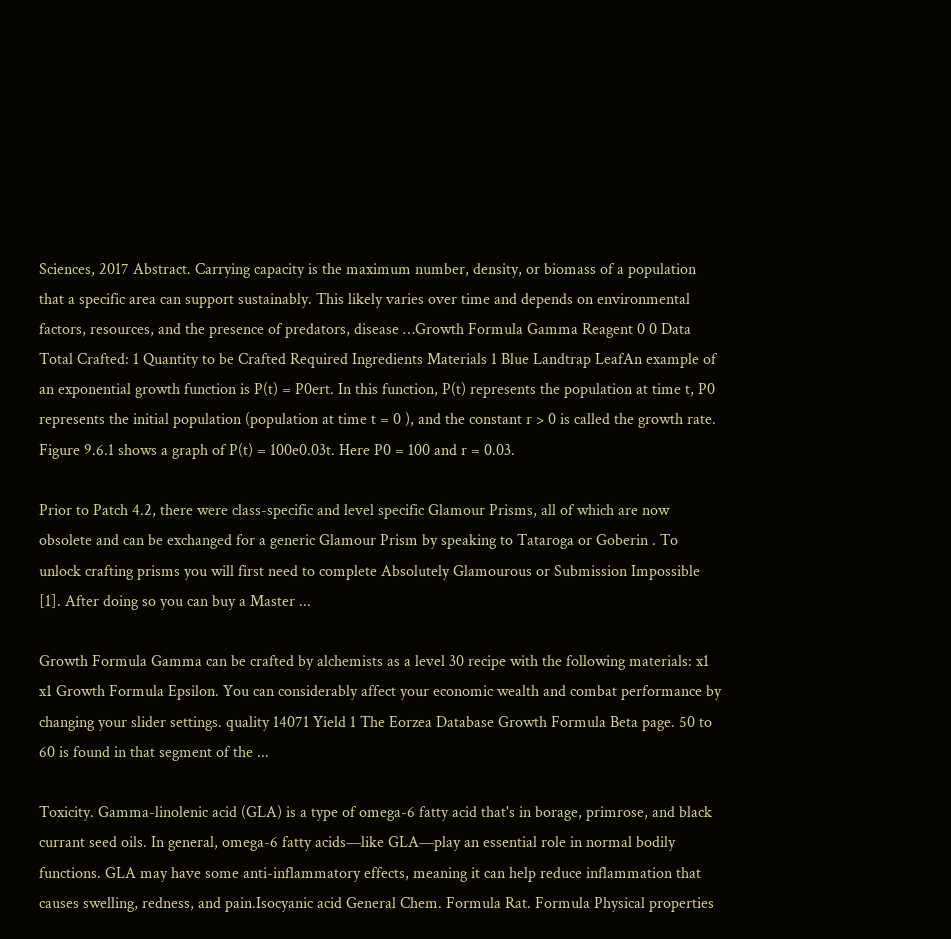Sciences, 2017 Abstract. Carrying capacity is the maximum number, density, or biomass of a population that a specific area can support sustainably. This likely varies over time and depends on environmental factors, resources, and the presence of predators, disease …Growth Formula Gamma Reagent 0 0 Data Total Crafted: 1 Quantity to be Crafted Required Ingredients Materials 1 Blue Landtrap LeafAn example of an exponential growth function is P(t) = P0ert. In this function, P(t) represents the population at time t, P0 represents the initial population (population at time t = 0 ), and the constant r > 0 is called the growth rate. Figure 9.6.1 shows a graph of P(t) = 100e0.03t. Here P0 = 100 and r = 0.03.

Prior to Patch 4.2, there were class-specific and level specific Glamour Prisms, all of which are now obsolete and can be exchanged for a generic Glamour Prism by speaking to Tataroga or Goberin . To unlock crafting prisms you will first need to complete Absolutely Glamourous or Submission Impossible [1]. After doing so you can buy a Master ...

Growth Formula Gamma can be crafted by alchemists as a level 30 recipe with the following materials: x1 x1 Growth Formula Epsilon. You can considerably affect your economic wealth and combat performance by changing your slider settings. quality 14071 Yield 1 The Eorzea Database Growth Formula Beta page. 50 to 60 is found in that segment of the ...

Toxicity. Gamma-linolenic acid (GLA) is a type of omega-6 fatty acid that's in borage, primrose, and black currant seed oils. In general, omega-6 fatty acids—like GLA—play an essential role in normal bodily functions. GLA may have some anti-inflammatory effects, meaning it can help reduce inflammation that causes swelling, redness, and pain.Isocyanic acid General Chem. Formula Rat. Formula Physical properties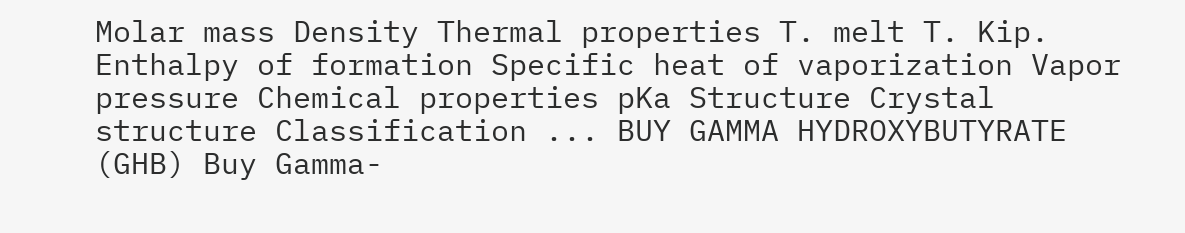Molar mass Density Thermal properties T. melt T. Kip. Enthalpy of formation Specific heat of vaporization Vapor pressure Chemical properties pKa Structure Crystal structure Classification ... BUY GAMMA HYDROXYBUTYRATE (GHB) Buy Gamma-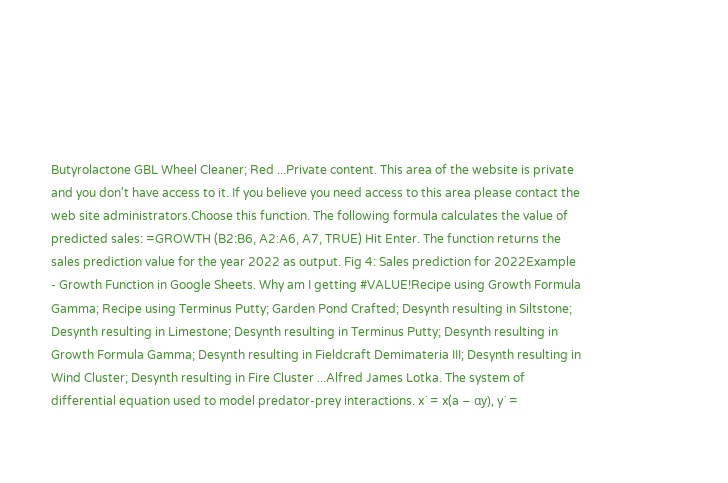Butyrolactone GBL Wheel Cleaner; Red ...Private content. This area of the website is private and you don't have access to it. If you believe you need access to this area please contact the web site administrators.Choose this function. The following formula calculates the value of predicted sales: =GROWTH (B2:B6, A2:A6, A7, TRUE) Hit Enter. The function returns the sales prediction value for the year 2022 as output. Fig 4: Sales prediction for 2022Example - Growth Function in Google Sheets. Why am I getting #VALUE!Recipe using Growth Formula Gamma; Recipe using Terminus Putty; Garden Pond Crafted; Desynth resulting in Siltstone; Desynth resulting in Limestone; Desynth resulting in Terminus Putty; Desynth resulting in Growth Formula Gamma; Desynth resulting in Fieldcraft Demimateria III; Desynth resulting in Wind Cluster; Desynth resulting in Fire Cluster ...Alfred James Lotka. The system of differential equation used to model predator-prey interactions. x˙ = x(a − αy), y˙ =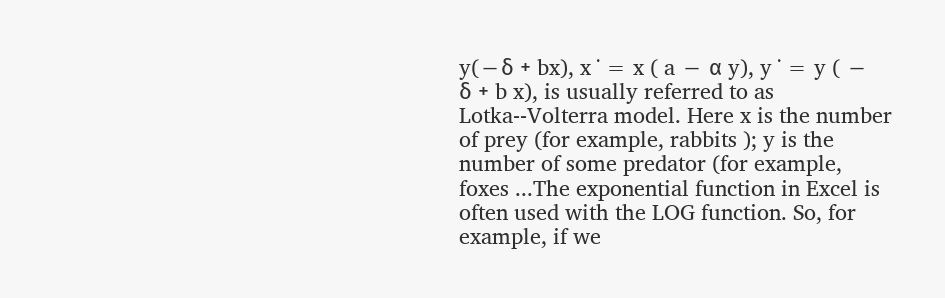y(−δ + bx), x ˙ = x ( a − α y), y ˙ = y ( − δ + b x), is usually referred to as Lotka--Volterra model. Here x is the number of prey (for example, rabbits ); y is the number of some predator (for example, foxes ...The exponential function in Excel is often used with the LOG function. So, for example, if we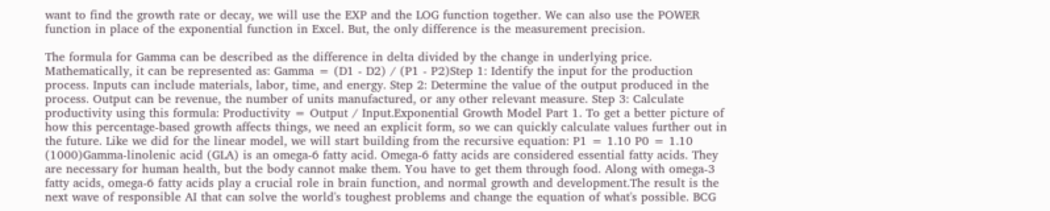want to find the growth rate or decay, we will use the EXP and the LOG function together. We can also use the POWER function in place of the exponential function in Excel. But, the only difference is the measurement precision.

The formula for Gamma can be described as the difference in delta divided by the change in underlying price. Mathematically, it can be represented as: Gamma = (D1 - D2) / (P1 - P2)Step 1: Identify the input for the production process. Inputs can include materials, labor, time, and energy. Step 2: Determine the value of the output produced in the process. Output can be revenue, the number of units manufactured, or any other relevant measure. Step 3: Calculate productivity using this formula: Productivity = Output / Input.Exponential Growth Model Part 1. To get a better picture of how this percentage-based growth affects things, we need an explicit form, so we can quickly calculate values further out in the future. Like we did for the linear model, we will start building from the recursive equation: P1 = 1.10 P0 = 1.10 (1000)Gamma-linolenic acid (GLA) is an omega-6 fatty acid. Omega-6 fatty acids are considered essential fatty acids. They are necessary for human health, but the body cannot make them. You have to get them through food. Along with omega-3 fatty acids, omega-6 fatty acids play a crucial role in brain function, and normal growth and development.The result is the next wave of responsible AI that can solve the world's toughest problems and change the equation of what's possible. BCG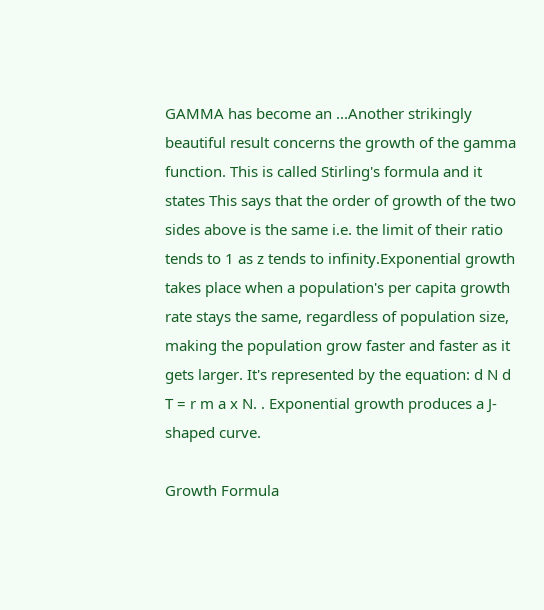GAMMA has become an ...Another strikingly beautiful result concerns the growth of the gamma function. This is called Stirling's formula and it states This says that the order of growth of the two sides above is the same i.e. the limit of their ratio tends to 1 as z tends to infinity.Exponential growth takes place when a population's per capita growth rate stays the same, regardless of population size, making the population grow faster and faster as it gets larger. It's represented by the equation: d N d T = r m a x N. . Exponential growth produces a J-shaped curve.

Growth Formula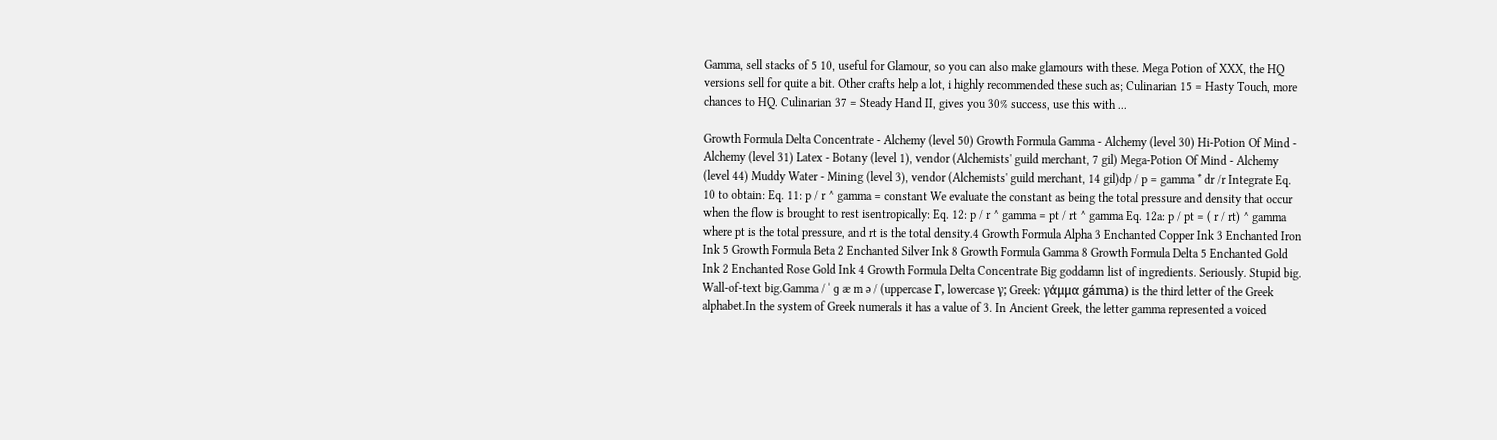Gamma, sell stacks of 5 10, useful for Glamour, so you can also make glamours with these. Mega Potion of XXX, the HQ versions sell for quite a bit. Other crafts help a lot, i highly recommended these such as; Culinarian 15 = Hasty Touch, more chances to HQ. Culinarian 37 = Steady Hand II, gives you 30% success, use this with ...

Growth Formula Delta Concentrate - Alchemy (level 50) Growth Formula Gamma - Alchemy (level 30) Hi-Potion Of Mind - Alchemy (level 31) Latex - Botany (level 1), vendor (Alchemists' guild merchant, 7 gil) Mega-Potion Of Mind - Alchemy (level 44) Muddy Water - Mining (level 3), vendor (Alchemists' guild merchant, 14 gil)dp / p = gamma * dr /r Integrate Eq. 10 to obtain: Eq. 11: p / r ^ gamma = constant We evaluate the constant as being the total pressure and density that occur when the flow is brought to rest isentropically: Eq. 12: p / r ^ gamma = pt / rt ^ gamma Eq. 12a: p / pt = ( r / rt) ^ gamma where pt is the total pressure, and rt is the total density.4 Growth Formula Alpha 3 Enchanted Copper Ink 3 Enchanted Iron Ink 5 Growth Formula Beta 2 Enchanted Silver Ink 8 Growth Formula Gamma 8 Growth Formula Delta 5 Enchanted Gold Ink 2 Enchanted Rose Gold Ink 4 Growth Formula Delta Concentrate Big goddamn list of ingredients. Seriously. Stupid big. Wall-of-text big.Gamma / ˈ ɡ æ m ə / (uppercase Γ, lowercase γ; Greek: γάμμα gámma) is the third letter of the Greek alphabet.In the system of Greek numerals it has a value of 3. In Ancient Greek, the letter gamma represented a voiced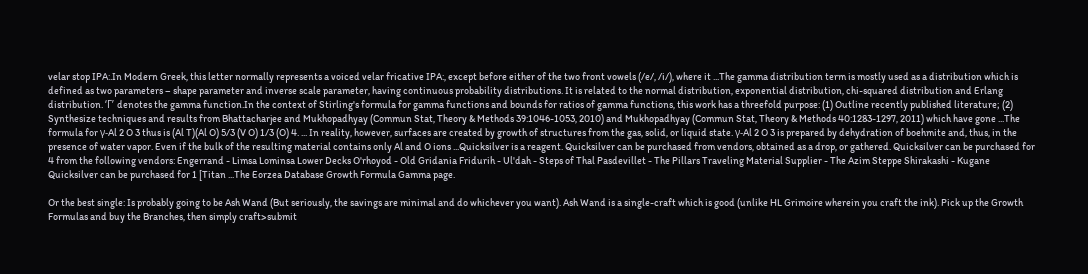velar stop IPA:.In Modern Greek, this letter normally represents a voiced velar fricative IPA:, except before either of the two front vowels (/e/, /i/), where it ...The gamma distribution term is mostly used as a distribution which is defined as two parameters – shape parameter and inverse scale parameter, having continuous probability distributions. It is related to the normal distribution, exponential distribution, chi-squared distribution and Erlang distribution. ‘Γ’ denotes the gamma function.In the context of Stirling's formula for gamma functions and bounds for ratios of gamma functions, this work has a threefold purpose: (1) Outline recently published literature; (2) Synthesize techniques and results from Bhattacharjee and Mukhopadhyay (Commun Stat, Theory & Methods 39:1046-1053, 2010) and Mukhopadhyay (Commun Stat, Theory & Methods 40:1283-1297, 2011) which have gone ...The formula for γ-Al 2 O 3 thus is (Al T)(Al O) 5/3 (V O) 1/3 (O) 4. ... In reality, however, surfaces are created by growth of structures from the gas, solid, or liquid state. γ-Al 2 O 3 is prepared by dehydration of boehmite and, thus, in the presence of water vapor. Even if the bulk of the resulting material contains only Al and O ions ...Quicksilver is a reagent. Quicksilver can be purchased from vendors, obtained as a drop, or gathered. Quicksilver can be purchased for 4 from the following vendors: Engerrand - Limsa Lominsa Lower Decks O'rhoyod - Old Gridania Fridurih - Ul'dah - Steps of Thal Pasdevillet - The Pillars Traveling Material Supplier - The Azim Steppe Shirakashi - Kugane Quicksilver can be purchased for 1 [Titan ...The Eorzea Database Growth Formula Gamma page.

Or the best single: Is probably going to be Ash Wand (But seriously, the savings are minimal and do whichever you want). Ash Wand is a single-craft which is good (unlike HL Grimoire wherein you craft the ink). Pick up the Growth Formulas and buy the Branches, then simply craft>submit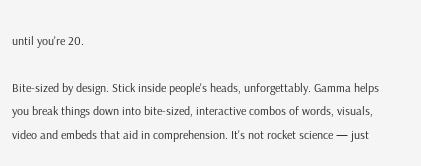until you're 20.

Bite-sized by design. Stick inside people's heads, unforgettably. Gamma helps you break things down into bite-sized, interactive combos of words, visuals, video and embeds that aid in comprehension. It's not rocket science — just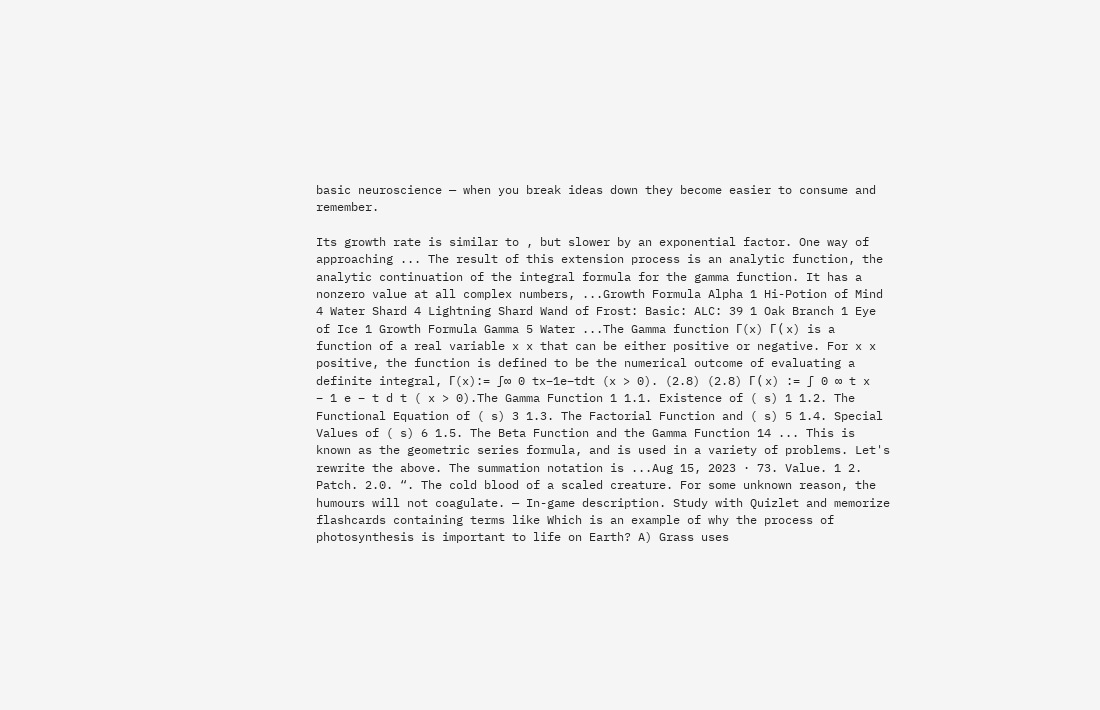basic neuroscience — when you break ideas down they become easier to consume and remember.

Its growth rate is similar to , but slower by an exponential factor. One way of approaching ... The result of this extension process is an analytic function, the analytic continuation of the integral formula for the gamma function. It has a nonzero value at all complex numbers, ...Growth Formula Alpha 1 Hi-Potion of Mind 4 Water Shard 4 Lightning Shard Wand of Frost: Basic: ALC: 39 1 Oak Branch 1 Eye of Ice 1 Growth Formula Gamma 5 Water ...The Gamma function Γ(x) Γ ( x) is a function of a real variable x x that can be either positive or negative. For x x positive, the function is defined to be the numerical outcome of evaluating a definite integral, Γ(x):= ∫∞ 0 tx−1e−tdt (x > 0). (2.8) (2.8) Γ ( x) := ∫ 0 ∞ t x − 1 e − t d t ( x > 0).The Gamma Function 1 1.1. Existence of ( s) 1 1.2. The Functional Equation of ( s) 3 1.3. The Factorial Function and ( s) 5 1.4. Special Values of ( s) 6 1.5. The Beta Function and the Gamma Function 14 ... This is known as the geometric series formula, and is used in a variety of problems. Let's rewrite the above. The summation notation is ...Aug 15, 2023 · 73. Value. 1 2. Patch. 2.0. “. The cold blood of a scaled creature. For some unknown reason, the humours will not coagulate. — In-game description. Study with Quizlet and memorize flashcards containing terms like Which is an example of why the process of photosynthesis is important to life on Earth? A) Grass uses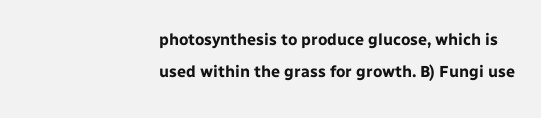photosynthesis to produce glucose, which is used within the grass for growth. B) Fungi use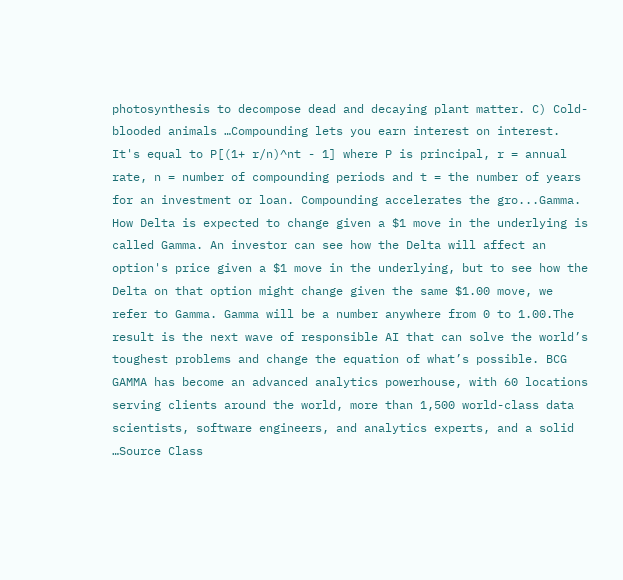photosynthesis to decompose dead and decaying plant matter. C) Cold-blooded animals …Compounding lets you earn interest on interest. It's equal to P[(1+ r/n)^nt - 1] where P is principal, r = annual rate, n = number of compounding periods and t = the number of years for an investment or loan. Compounding accelerates the gro...Gamma. How Delta is expected to change given a $1 move in the underlying is called Gamma. An investor can see how the Delta will affect an option's price given a $1 move in the underlying, but to see how the Delta on that option might change given the same $1.00 move, we refer to Gamma. Gamma will be a number anywhere from 0 to 1.00.The result is the next wave of responsible AI that can solve the world’s toughest problems and change the equation of what’s possible. BCG GAMMA has become an advanced analytics powerhouse, with 60 locations serving clients around the world, more than 1,500 world-class data scientists, software engineers, and analytics experts, and a solid …Source Class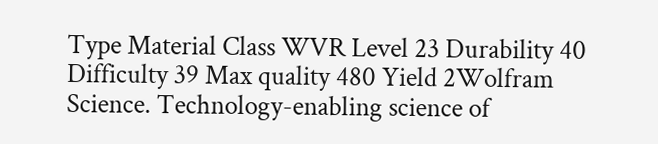Type Material Class WVR Level 23 Durability 40 Difficulty 39 Max quality 480 Yield 2Wolfram Science. Technology-enabling science of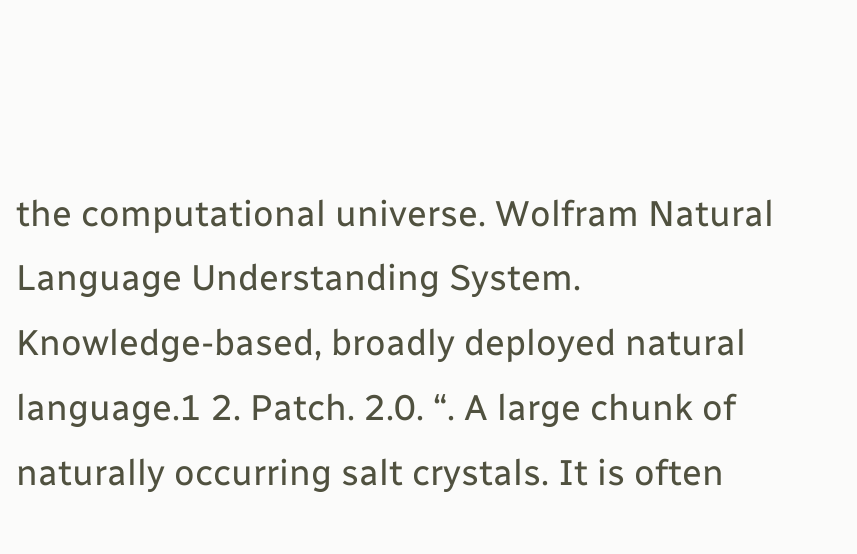the computational universe. Wolfram Natural Language Understanding System. Knowledge-based, broadly deployed natural language.1 2. Patch. 2.0. “. A large chunk of naturally occurring salt crystals. It is often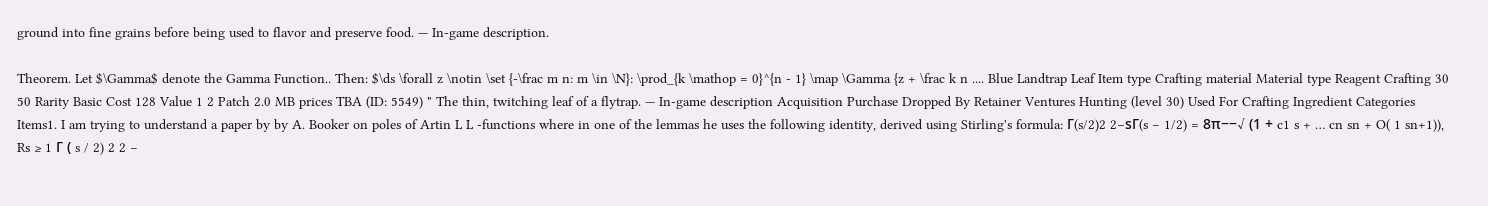ground into fine grains before being used to flavor and preserve food. — In-game description.

Theorem. Let $\Gamma$ denote the Gamma Function.. Then: $\ds \forall z \notin \set {-\frac m n: m \in \N}: \prod_{k \mathop = 0}^{n - 1} \map \Gamma {z + \frac k n .... Blue Landtrap Leaf Item type Crafting material Material type Reagent Crafting 30 50 Rarity Basic Cost 128 Value 1 2 Patch 2.0 MB prices TBA (ID: 5549) " The thin, twitching leaf of a flytrap. — In-game description Acquisition Purchase Dropped By Retainer Ventures Hunting (level 30) Used For Crafting Ingredient Categories Items1. I am trying to understand a paper by by A. Booker on poles of Artin L L -functions where in one of the lemmas he uses the following identity, derived using Stirling's formula: Γ(s/2)2 2−sΓ(s − 1/2) = 8π−−√ (1 + c1 s + … cn sn + O( 1 sn+1)), Rs ≥ 1 Γ ( s / 2) 2 2 −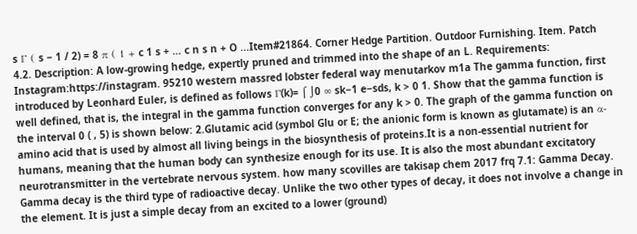s Γ ( s − 1 / 2) = 8 π ( 1 + c 1 s + … c n s n + O ...Item#21864. Corner Hedge Partition. Outdoor Furnishing. Item. Patch 4.2. Description: A low-growing hedge, expertly pruned and trimmed into the shape of an L. Requirements: Instagram:https://instagram. 95210 western massred lobster federal way menutarkov m1a The gamma function, first introduced by Leonhard Euler, is defined as follows Γ(k)= ⌠ ⌡0 ∞ sk−1 e−sds, k > 0 1. Show that the gamma function is well defined, that is, the integral in the gamma function converges for any k > 0. The graph of the gamma function on the interval 0 ( , 5) is shown below: 2.Glutamic acid (symbol Glu or E; the anionic form is known as glutamate) is an α-amino acid that is used by almost all living beings in the biosynthesis of proteins.It is a non-essential nutrient for humans, meaning that the human body can synthesize enough for its use. It is also the most abundant excitatory neurotransmitter in the vertebrate nervous system. how many scovilles are takisap chem 2017 frq 7.1: Gamma Decay. Gamma decay is the third type of radioactive decay. Unlike the two other types of decay, it does not involve a change in the element. It is just a simple decay from an excited to a lower (ground)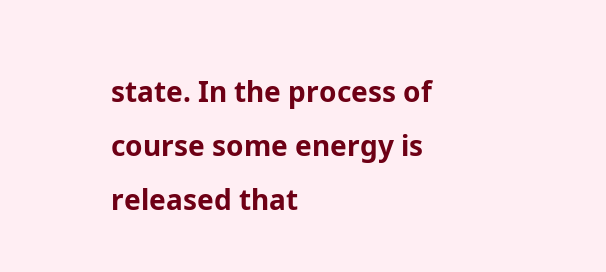state. In the process of course some energy is released that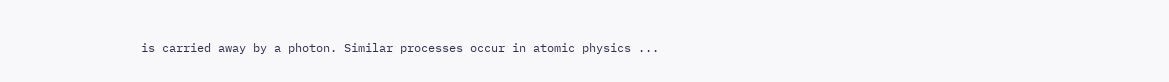is carried away by a photon. Similar processes occur in atomic physics ...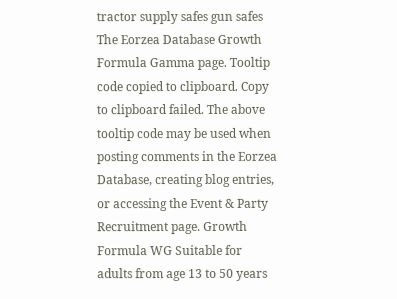tractor supply safes gun safes The Eorzea Database Growth Formula Gamma page. Tooltip code copied to clipboard. Copy to clipboard failed. The above tooltip code may be used when posting comments in the Eorzea Database, creating blog entries, or accessing the Event & Party Recruitment page. Growth Formula WG Suitable for adults from age 13 to 50 years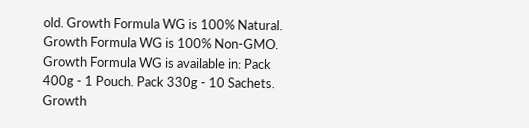old. Growth Formula WG is 100% Natural. Growth Formula WG is 100% Non-GMO. Growth Formula WG is available in: Pack 400g - 1 Pouch. Pack 330g - 10 Sachets. Growth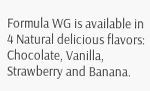Formula WG is available in 4 Natural delicious flavors: Chocolate, Vanilla, Strawberry and Banana.